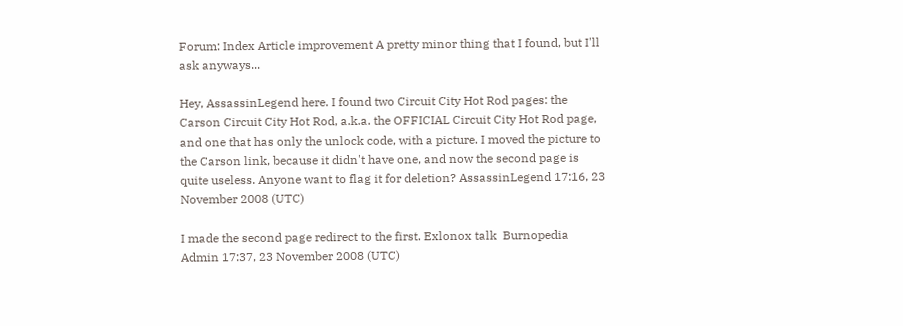Forum: Index Article improvement A pretty minor thing that I found, but I'll ask anyways...

Hey, AssassinLegend here. I found two Circuit City Hot Rod pages: the Carson Circuit City Hot Rod, a.k.a. the OFFICIAL Circuit City Hot Rod page, and one that has only the unlock code, with a picture. I moved the picture to the Carson link, because it didn't have one, and now the second page is quite useless. Anyone want to flag it for deletion? AssassinLegend 17:16, 23 November 2008 (UTC)

I made the second page redirect to the first. Exlonox talk  Burnopedia Admin 17:37, 23 November 2008 (UTC)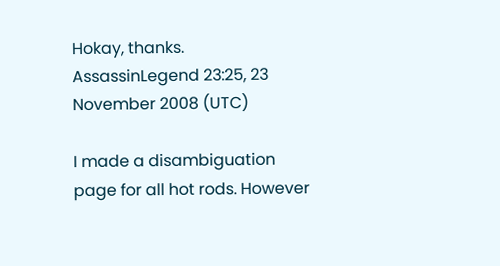Hokay, thanks. AssassinLegend 23:25, 23 November 2008 (UTC)

I made a disambiguation page for all hot rods. However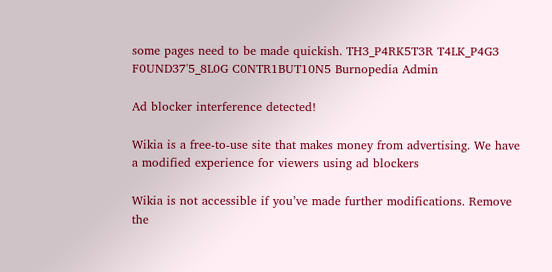some pages need to be made quickish. TH3_P4RK5T3R T4LK_P4G3 F0UND37'5_8L0G C0NTR1BUT10N5 Burnopedia Admin

Ad blocker interference detected!

Wikia is a free-to-use site that makes money from advertising. We have a modified experience for viewers using ad blockers

Wikia is not accessible if you’ve made further modifications. Remove the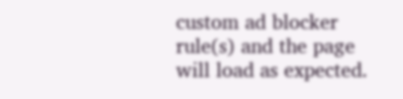custom ad blocker rule(s) and the page will load as expected.